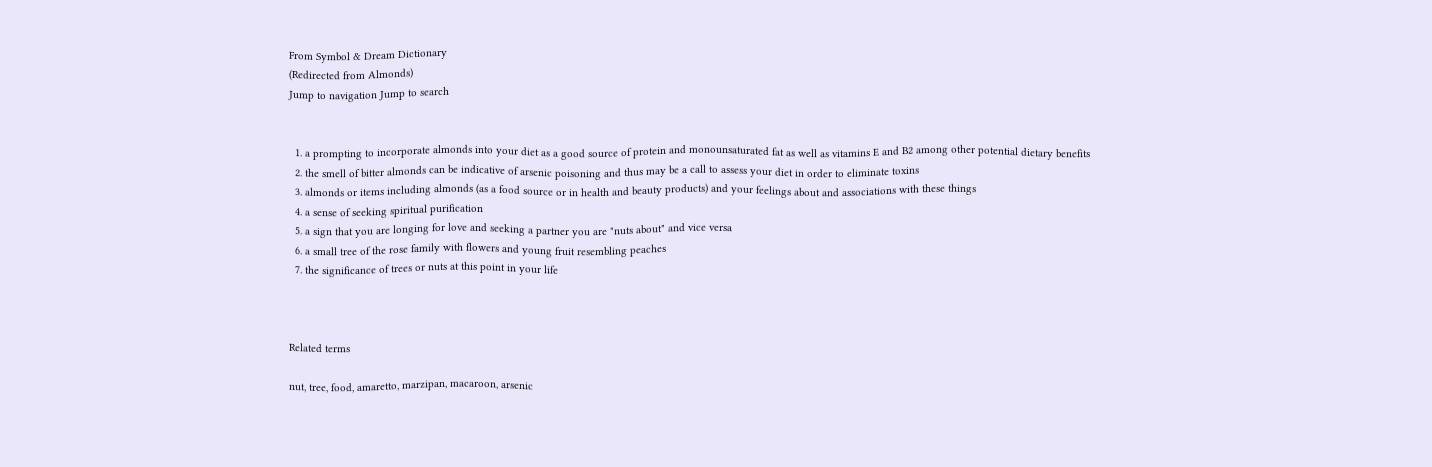From Symbol & Dream Dictionary
(Redirected from Almonds)
Jump to navigation Jump to search


  1. a prompting to incorporate almonds into your diet as a good source of protein and monounsaturated fat as well as vitamins E and B2 among other potential dietary benefits
  2. the smell of bitter almonds can be indicative of arsenic poisoning and thus may be a call to assess your diet in order to eliminate toxins
  3. almonds or items including almonds (as a food source or in health and beauty products) and your feelings about and associations with these things
  4. a sense of seeking spiritual purification
  5. a sign that you are longing for love and seeking a partner you are "nuts about" and vice versa
  6. a small tree of the rose family with flowers and young fruit resembling peaches
  7. the significance of trees or nuts at this point in your life



Related terms

nut, tree, food, amaretto, marzipan, macaroon, arsenic